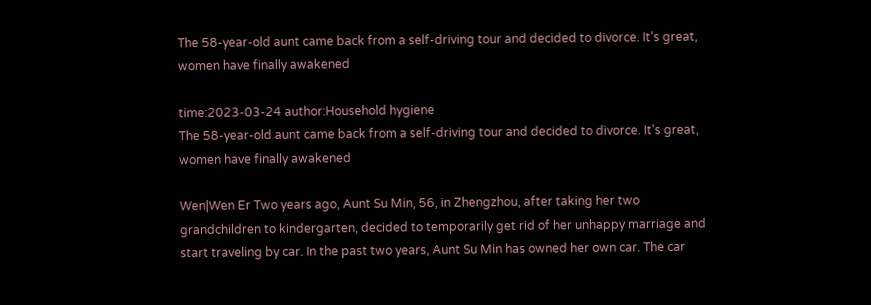The 58-year-old aunt came back from a self-driving tour and decided to divorce. It's great, women have finally awakened

time:2023-03-24 author:Household hygiene
The 58-year-old aunt came back from a self-driving tour and decided to divorce. It's great, women have finally awakened

Wen|Wen Er Two years ago, Aunt Su Min, 56, in Zhengzhou, after taking her two grandchildren to kindergarten, decided to temporarily get rid of her unhappy marriage and start traveling by car. In the past two years, Aunt Su Min has owned her own car. The car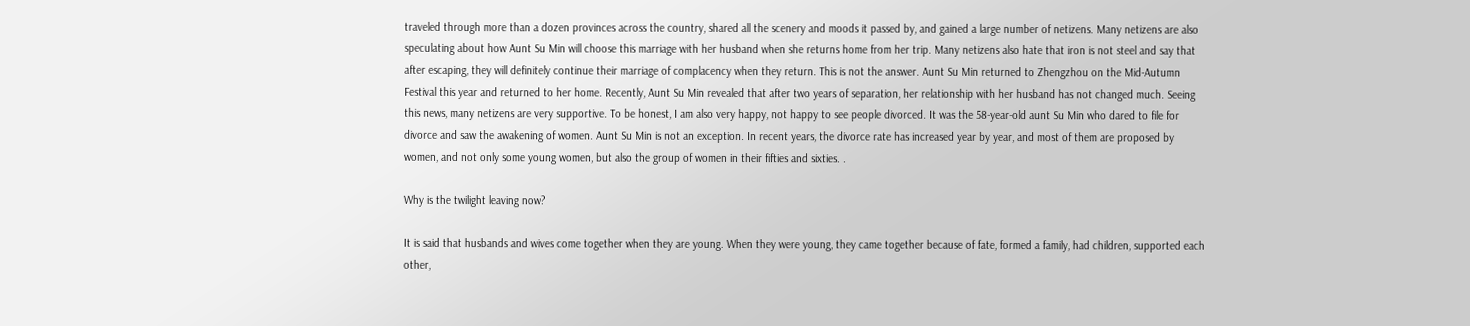traveled through more than a dozen provinces across the country, shared all the scenery and moods it passed by, and gained a large number of netizens. Many netizens are also speculating about how Aunt Su Min will choose this marriage with her husband when she returns home from her trip. Many netizens also hate that iron is not steel and say that after escaping, they will definitely continue their marriage of complacency when they return. This is not the answer. Aunt Su Min returned to Zhengzhou on the Mid-Autumn Festival this year and returned to her home. Recently, Aunt Su Min revealed that after two years of separation, her relationship with her husband has not changed much. Seeing this news, many netizens are very supportive. To be honest, I am also very happy, not happy to see people divorced. It was the 58-year-old aunt Su Min who dared to file for divorce and saw the awakening of women. Aunt Su Min is not an exception. In recent years, the divorce rate has increased year by year, and most of them are proposed by women, and not only some young women, but also the group of women in their fifties and sixties. .

Why is the twilight leaving now?

It is said that husbands and wives come together when they are young. When they were young, they came together because of fate, formed a family, had children, supported each other,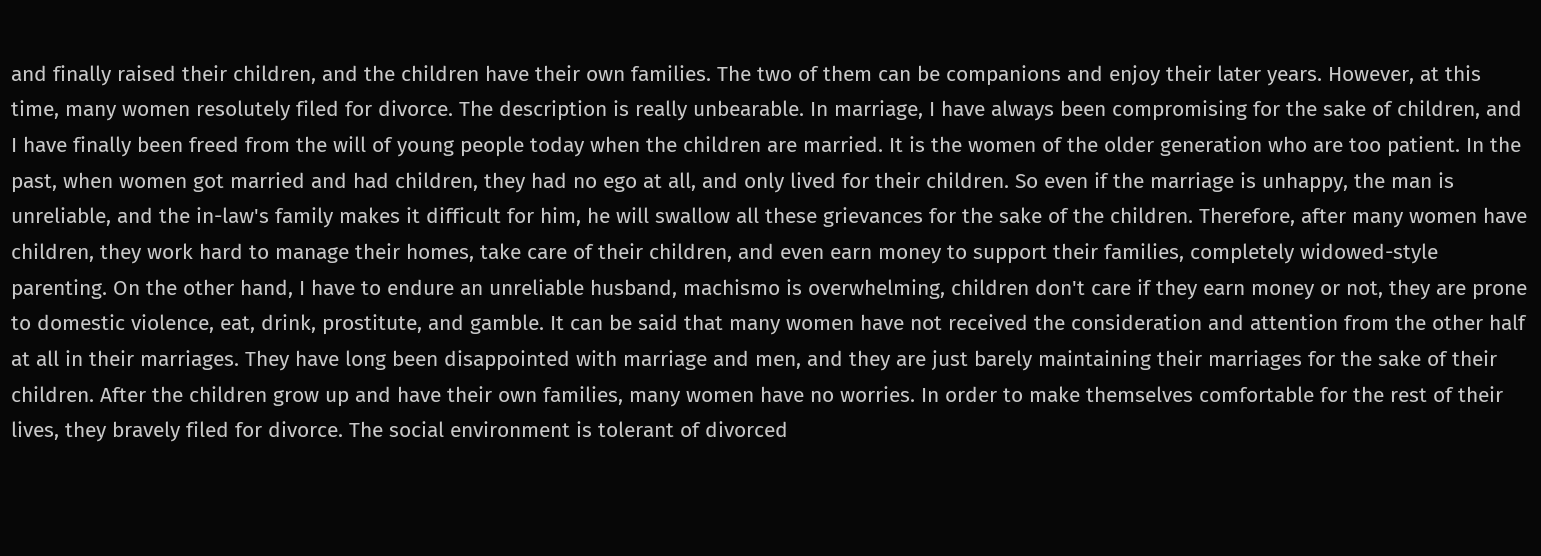and finally raised their children, and the children have their own families. The two of them can be companions and enjoy their later years. However, at this time, many women resolutely filed for divorce. The description is really unbearable. In marriage, I have always been compromising for the sake of children, and I have finally been freed from the will of young people today when the children are married. It is the women of the older generation who are too patient. In the past, when women got married and had children, they had no ego at all, and only lived for their children. So even if the marriage is unhappy, the man is unreliable, and the in-law's family makes it difficult for him, he will swallow all these grievances for the sake of the children. Therefore, after many women have children, they work hard to manage their homes, take care of their children, and even earn money to support their families, completely widowed-style parenting. On the other hand, I have to endure an unreliable husband, machismo is overwhelming, children don't care if they earn money or not, they are prone to domestic violence, eat, drink, prostitute, and gamble. It can be said that many women have not received the consideration and attention from the other half at all in their marriages. They have long been disappointed with marriage and men, and they are just barely maintaining their marriages for the sake of their children. After the children grow up and have their own families, many women have no worries. In order to make themselves comfortable for the rest of their lives, they bravely filed for divorce. The social environment is tolerant of divorced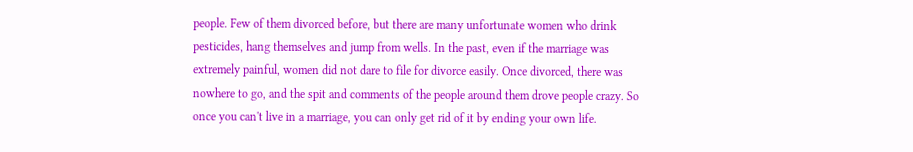people. Few of them divorced before, but there are many unfortunate women who drink pesticides, hang themselves and jump from wells. In the past, even if the marriage was extremely painful, women did not dare to file for divorce easily. Once divorced, there was nowhere to go, and the spit and comments of the people around them drove people crazy. So once you can't live in a marriage, you can only get rid of it by ending your own life.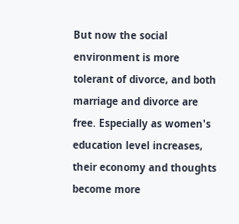But now the social environment is more tolerant of divorce, and both marriage and divorce are free. Especially as women's education level increases, their economy and thoughts become more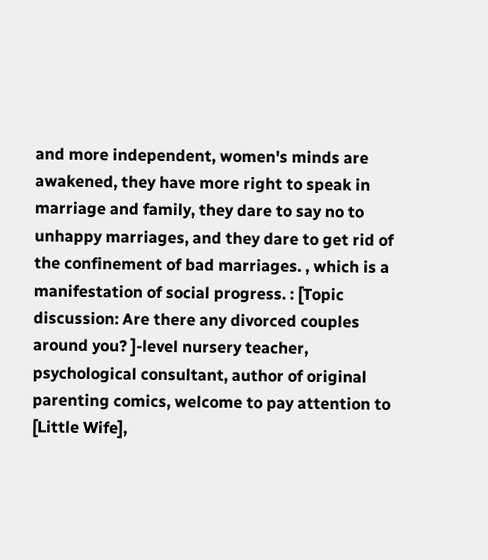and more independent, women's minds are awakened, they have more right to speak in marriage and family, they dare to say no to unhappy marriages, and they dare to get rid of the confinement of bad marriages. , which is a manifestation of social progress. : [Topic discussion: Are there any divorced couples around you? ]-level nursery teacher, psychological consultant, author of original parenting comics, welcome to pay attention to [Little Wife],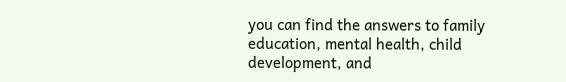you can find the answers to family education, mental health, child development, and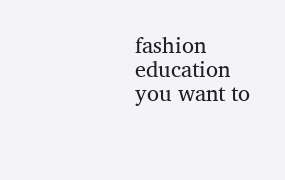fashion education you want to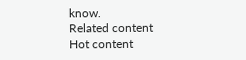know.
Related content
Hot content